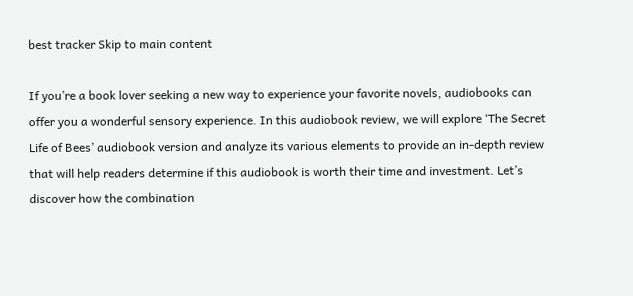best tracker Skip to main content

If you’re a book lover seeking a new way to experience your favorite novels, audiobooks can offer you a wonderful sensory experience. In this audiobook review, we will explore ‘The Secret Life of Bees’ audiobook version and analyze its various elements to provide an in-depth review that will help readers determine if this audiobook is worth their time and investment. Let’s discover how the combination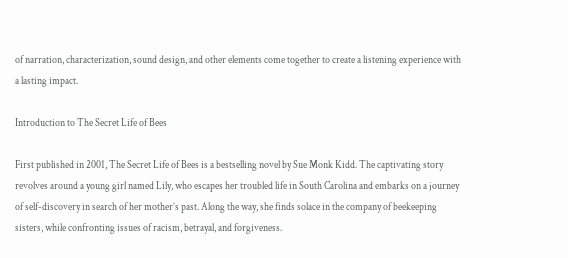of narration, characterization, sound design, and other elements come together to create a listening experience with a lasting impact.

Introduction to The Secret Life of Bees

First published in 2001, The Secret Life of Bees is a bestselling novel by Sue Monk Kidd. The captivating story revolves around a young girl named Lily, who escapes her troubled life in South Carolina and embarks on a journey of self-discovery in search of her mother’s past. Along the way, she finds solace in the company of beekeeping sisters, while confronting issues of racism, betrayal, and forgiveness.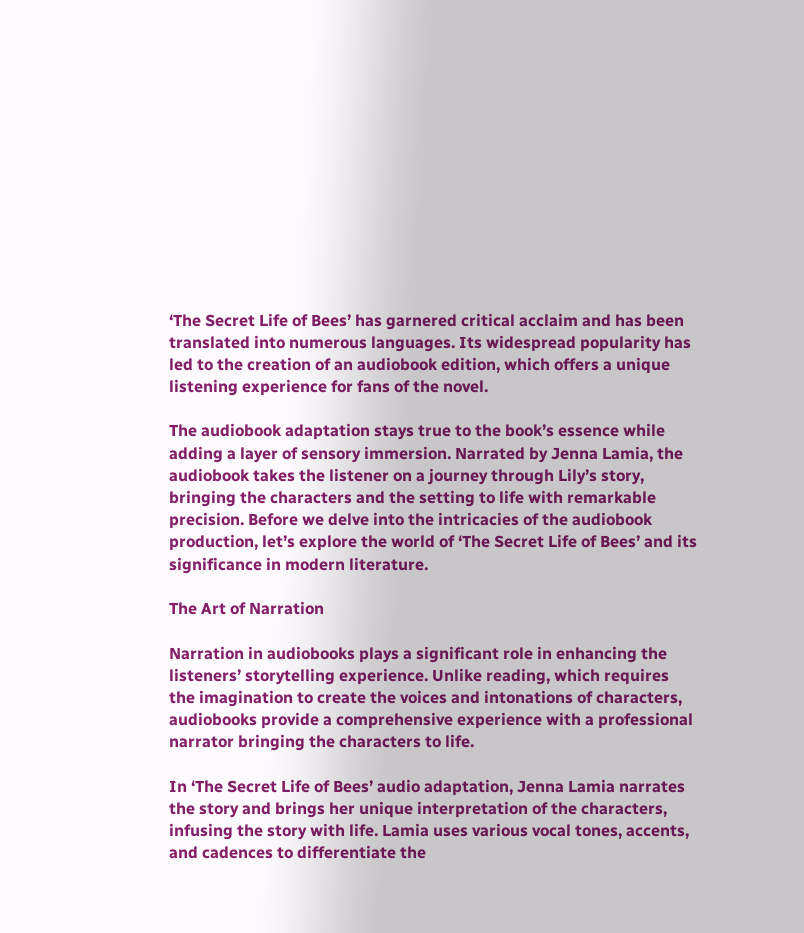‘The Secret Life of Bees’ has garnered critical acclaim and has been translated into numerous languages. Its widespread popularity has led to the creation of an audiobook edition, which offers a unique listening experience for fans of the novel.

The audiobook adaptation stays true to the book’s essence while adding a layer of sensory immersion. Narrated by Jenna Lamia, the audiobook takes the listener on a journey through Lily’s story, bringing the characters and the setting to life with remarkable precision. Before we delve into the intricacies of the audiobook production, let’s explore the world of ‘The Secret Life of Bees’ and its significance in modern literature.

The Art of Narration

Narration in audiobooks plays a significant role in enhancing the listeners’ storytelling experience. Unlike reading, which requires the imagination to create the voices and intonations of characters, audiobooks provide a comprehensive experience with a professional narrator bringing the characters to life.

In ‘The Secret Life of Bees’ audio adaptation, Jenna Lamia narrates the story and brings her unique interpretation of the characters, infusing the story with life. Lamia uses various vocal tones, accents, and cadences to differentiate the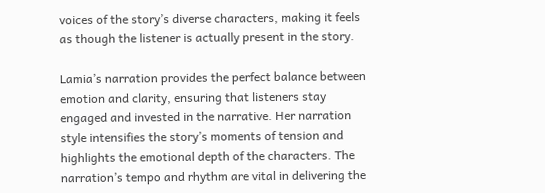voices of the story’s diverse characters, making it feels as though the listener is actually present in the story.

Lamia’s narration provides the perfect balance between emotion and clarity, ensuring that listeners stay engaged and invested in the narrative. Her narration style intensifies the story’s moments of tension and highlights the emotional depth of the characters. The narration’s tempo and rhythm are vital in delivering the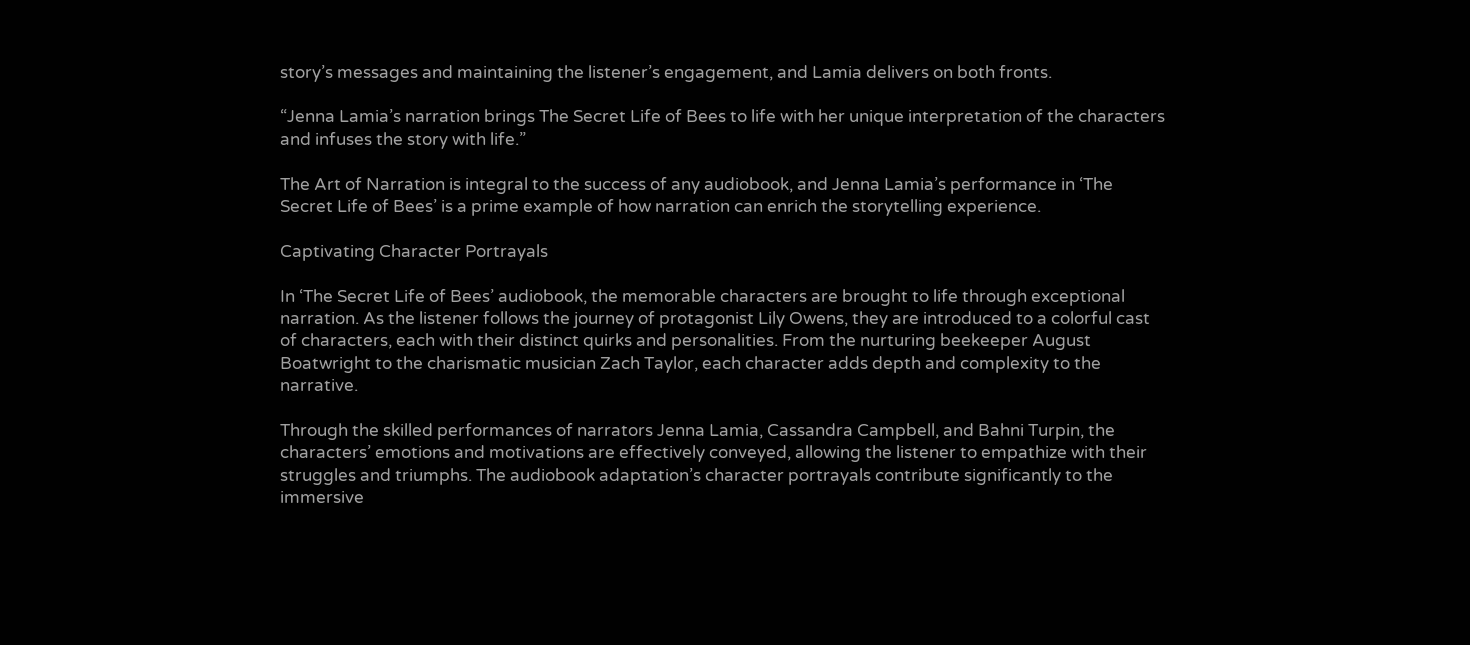story’s messages and maintaining the listener’s engagement, and Lamia delivers on both fronts.

“Jenna Lamia’s narration brings The Secret Life of Bees to life with her unique interpretation of the characters and infuses the story with life.”

The Art of Narration is integral to the success of any audiobook, and Jenna Lamia’s performance in ‘The Secret Life of Bees’ is a prime example of how narration can enrich the storytelling experience.

Captivating Character Portrayals

In ‘The Secret Life of Bees’ audiobook, the memorable characters are brought to life through exceptional narration. As the listener follows the journey of protagonist Lily Owens, they are introduced to a colorful cast of characters, each with their distinct quirks and personalities. From the nurturing beekeeper August Boatwright to the charismatic musician Zach Taylor, each character adds depth and complexity to the narrative.

Through the skilled performances of narrators Jenna Lamia, Cassandra Campbell, and Bahni Turpin, the characters’ emotions and motivations are effectively conveyed, allowing the listener to empathize with their struggles and triumphs. The audiobook adaptation’s character portrayals contribute significantly to the immersive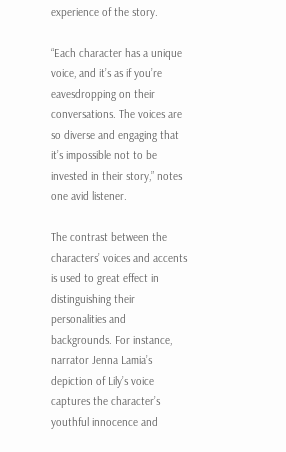experience of the story.

“Each character has a unique voice, and it’s as if you’re eavesdropping on their conversations. The voices are so diverse and engaging that it’s impossible not to be invested in their story,” notes one avid listener.

The contrast between the characters’ voices and accents is used to great effect in distinguishing their personalities and backgrounds. For instance, narrator Jenna Lamia’s depiction of Lily’s voice captures the character’s youthful innocence and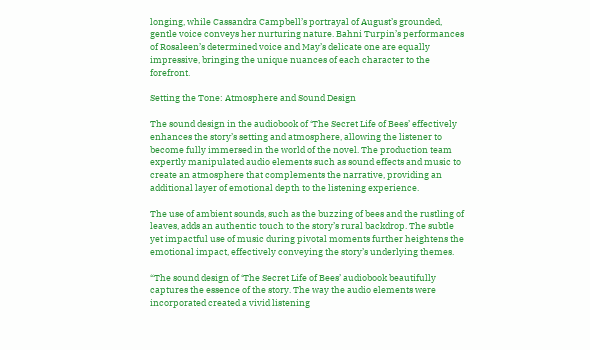longing, while Cassandra Campbell’s portrayal of August’s grounded, gentle voice conveys her nurturing nature. Bahni Turpin’s performances of Rosaleen’s determined voice and May’s delicate one are equally impressive, bringing the unique nuances of each character to the forefront.

Setting the Tone: Atmosphere and Sound Design

The sound design in the audiobook of ‘The Secret Life of Bees’ effectively enhances the story’s setting and atmosphere, allowing the listener to become fully immersed in the world of the novel. The production team expertly manipulated audio elements such as sound effects and music to create an atmosphere that complements the narrative, providing an additional layer of emotional depth to the listening experience.

The use of ambient sounds, such as the buzzing of bees and the rustling of leaves, adds an authentic touch to the story’s rural backdrop. The subtle yet impactful use of music during pivotal moments further heightens the emotional impact, effectively conveying the story’s underlying themes.

“The sound design of ‘The Secret Life of Bees’ audiobook beautifully captures the essence of the story. The way the audio elements were incorporated created a vivid listening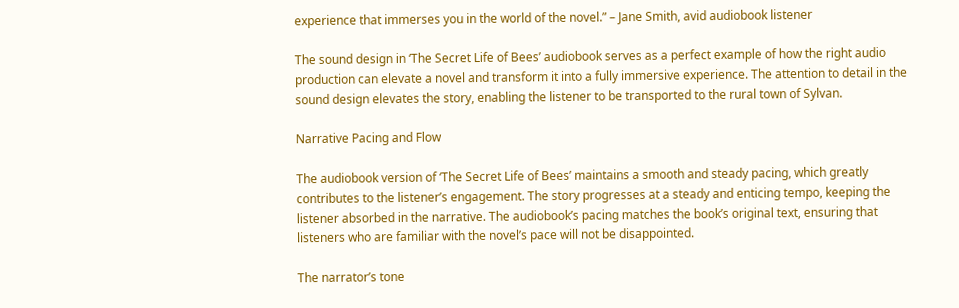experience that immerses you in the world of the novel.” – Jane Smith, avid audiobook listener

The sound design in ‘The Secret Life of Bees’ audiobook serves as a perfect example of how the right audio production can elevate a novel and transform it into a fully immersive experience. The attention to detail in the sound design elevates the story, enabling the listener to be transported to the rural town of Sylvan.

Narrative Pacing and Flow

The audiobook version of ‘The Secret Life of Bees’ maintains a smooth and steady pacing, which greatly contributes to the listener’s engagement. The story progresses at a steady and enticing tempo, keeping the listener absorbed in the narrative. The audiobook’s pacing matches the book’s original text, ensuring that listeners who are familiar with the novel’s pace will not be disappointed.

The narrator’s tone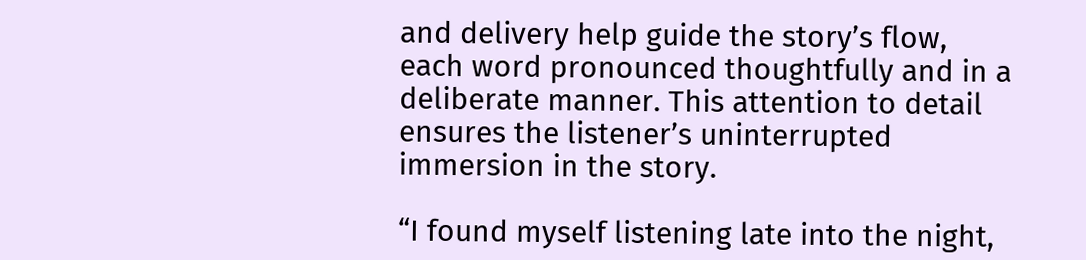and delivery help guide the story’s flow, each word pronounced thoughtfully and in a deliberate manner. This attention to detail ensures the listener’s uninterrupted immersion in the story.

“I found myself listening late into the night,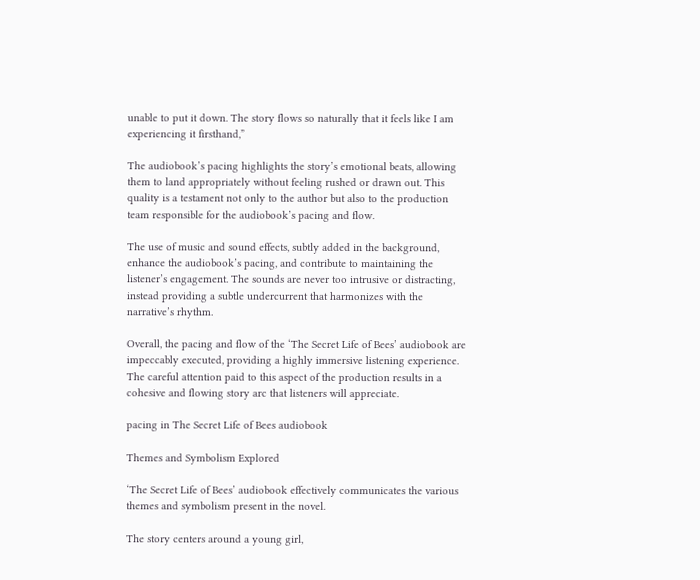unable to put it down. The story flows so naturally that it feels like I am experiencing it firsthand,”

The audiobook’s pacing highlights the story’s emotional beats, allowing them to land appropriately without feeling rushed or drawn out. This quality is a testament not only to the author but also to the production team responsible for the audiobook’s pacing and flow.

The use of music and sound effects, subtly added in the background, enhance the audiobook’s pacing, and contribute to maintaining the listener’s engagement. The sounds are never too intrusive or distracting, instead providing a subtle undercurrent that harmonizes with the narrative’s rhythm.

Overall, the pacing and flow of the ‘The Secret Life of Bees’ audiobook are impeccably executed, providing a highly immersive listening experience. The careful attention paid to this aspect of the production results in a cohesive and flowing story arc that listeners will appreciate.

pacing in The Secret Life of Bees audiobook

Themes and Symbolism Explored

‘The Secret Life of Bees’ audiobook effectively communicates the various themes and symbolism present in the novel.

The story centers around a young girl,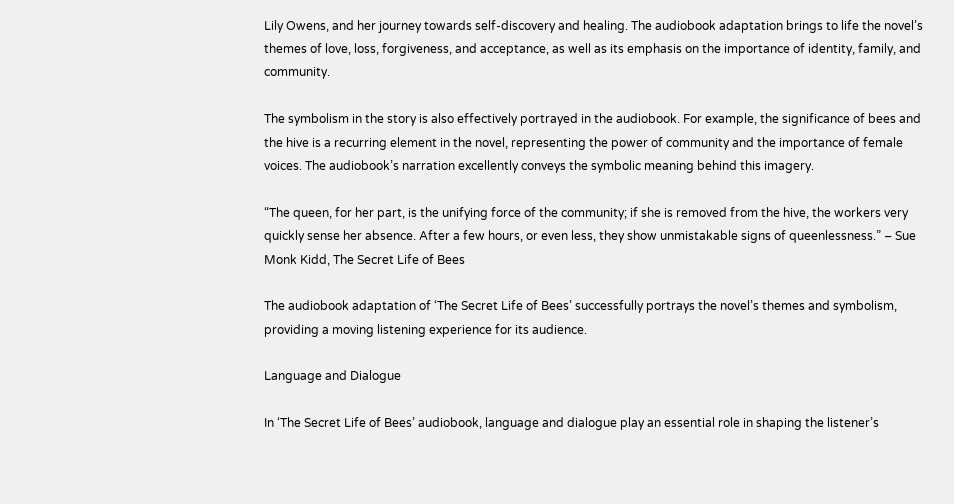Lily Owens, and her journey towards self-discovery and healing. The audiobook adaptation brings to life the novel’s themes of love, loss, forgiveness, and acceptance, as well as its emphasis on the importance of identity, family, and community.

The symbolism in the story is also effectively portrayed in the audiobook. For example, the significance of bees and the hive is a recurring element in the novel, representing the power of community and the importance of female voices. The audiobook’s narration excellently conveys the symbolic meaning behind this imagery.

“The queen, for her part, is the unifying force of the community; if she is removed from the hive, the workers very quickly sense her absence. After a few hours, or even less, they show unmistakable signs of queenlessness.” – Sue Monk Kidd, The Secret Life of Bees

The audiobook adaptation of ‘The Secret Life of Bees’ successfully portrays the novel’s themes and symbolism, providing a moving listening experience for its audience.

Language and Dialogue

In ‘The Secret Life of Bees’ audiobook, language and dialogue play an essential role in shaping the listener’s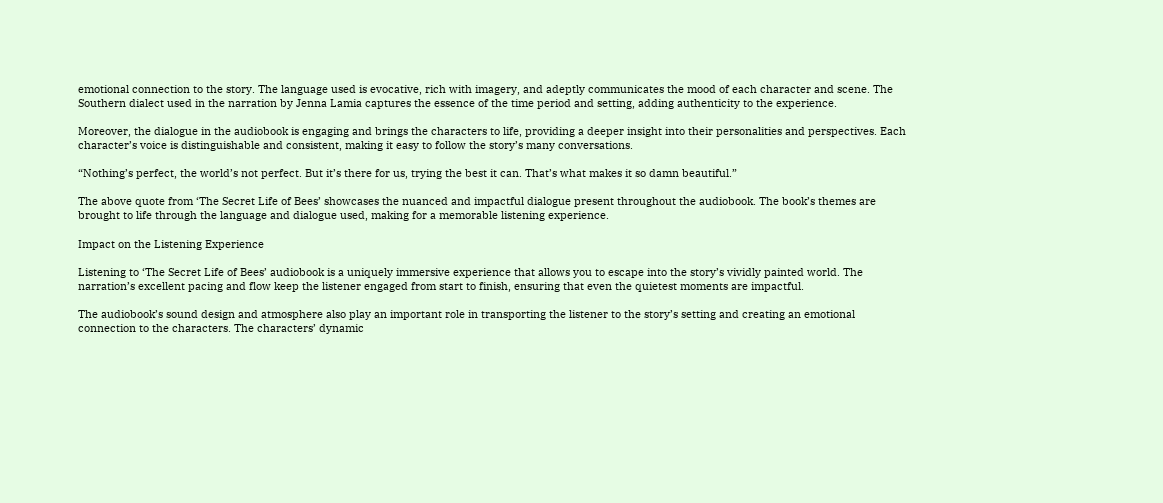emotional connection to the story. The language used is evocative, rich with imagery, and adeptly communicates the mood of each character and scene. The Southern dialect used in the narration by Jenna Lamia captures the essence of the time period and setting, adding authenticity to the experience.

Moreover, the dialogue in the audiobook is engaging and brings the characters to life, providing a deeper insight into their personalities and perspectives. Each character’s voice is distinguishable and consistent, making it easy to follow the story’s many conversations.

“Nothing’s perfect, the world’s not perfect. But it’s there for us, trying the best it can. That’s what makes it so damn beautiful.”

The above quote from ‘The Secret Life of Bees’ showcases the nuanced and impactful dialogue present throughout the audiobook. The book’s themes are brought to life through the language and dialogue used, making for a memorable listening experience.

Impact on the Listening Experience

Listening to ‘The Secret Life of Bees’ audiobook is a uniquely immersive experience that allows you to escape into the story’s vividly painted world. The narration’s excellent pacing and flow keep the listener engaged from start to finish, ensuring that even the quietest moments are impactful.

The audiobook’s sound design and atmosphere also play an important role in transporting the listener to the story’s setting and creating an emotional connection to the characters. The characters’ dynamic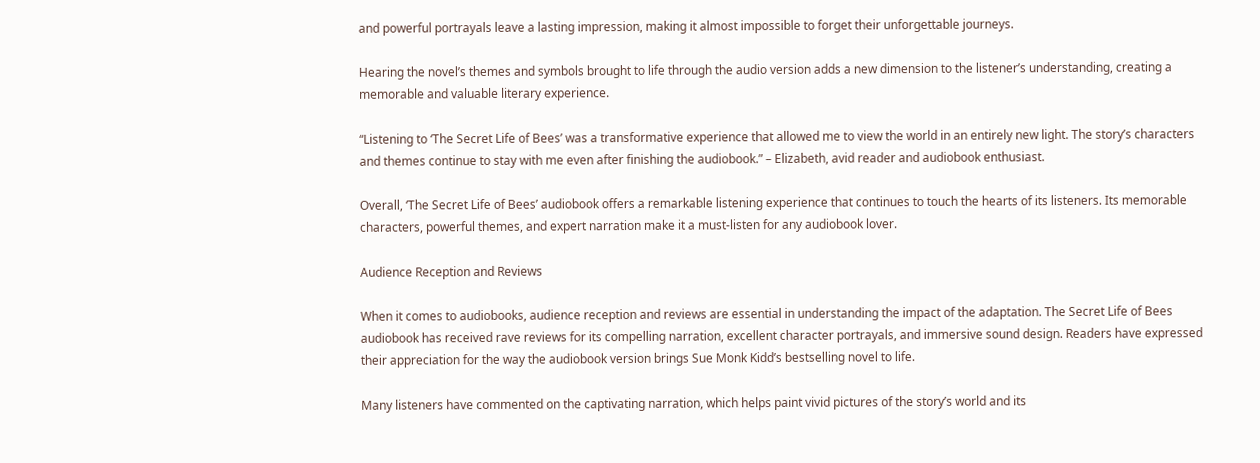and powerful portrayals leave a lasting impression, making it almost impossible to forget their unforgettable journeys.

Hearing the novel’s themes and symbols brought to life through the audio version adds a new dimension to the listener’s understanding, creating a memorable and valuable literary experience.

“Listening to ‘The Secret Life of Bees’ was a transformative experience that allowed me to view the world in an entirely new light. The story’s characters and themes continue to stay with me even after finishing the audiobook.” – Elizabeth, avid reader and audiobook enthusiast.

Overall, ‘The Secret Life of Bees’ audiobook offers a remarkable listening experience that continues to touch the hearts of its listeners. Its memorable characters, powerful themes, and expert narration make it a must-listen for any audiobook lover.

Audience Reception and Reviews

When it comes to audiobooks, audience reception and reviews are essential in understanding the impact of the adaptation. The Secret Life of Bees audiobook has received rave reviews for its compelling narration, excellent character portrayals, and immersive sound design. Readers have expressed their appreciation for the way the audiobook version brings Sue Monk Kidd’s bestselling novel to life.

Many listeners have commented on the captivating narration, which helps paint vivid pictures of the story’s world and its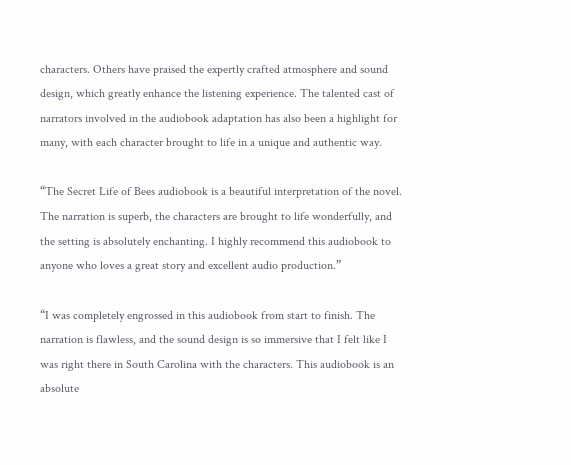characters. Others have praised the expertly crafted atmosphere and sound design, which greatly enhance the listening experience. The talented cast of narrators involved in the audiobook adaptation has also been a highlight for many, with each character brought to life in a unique and authentic way.

“The Secret Life of Bees audiobook is a beautiful interpretation of the novel. The narration is superb, the characters are brought to life wonderfully, and the setting is absolutely enchanting. I highly recommend this audiobook to anyone who loves a great story and excellent audio production.”

“I was completely engrossed in this audiobook from start to finish. The narration is flawless, and the sound design is so immersive that I felt like I was right there in South Carolina with the characters. This audiobook is an absolute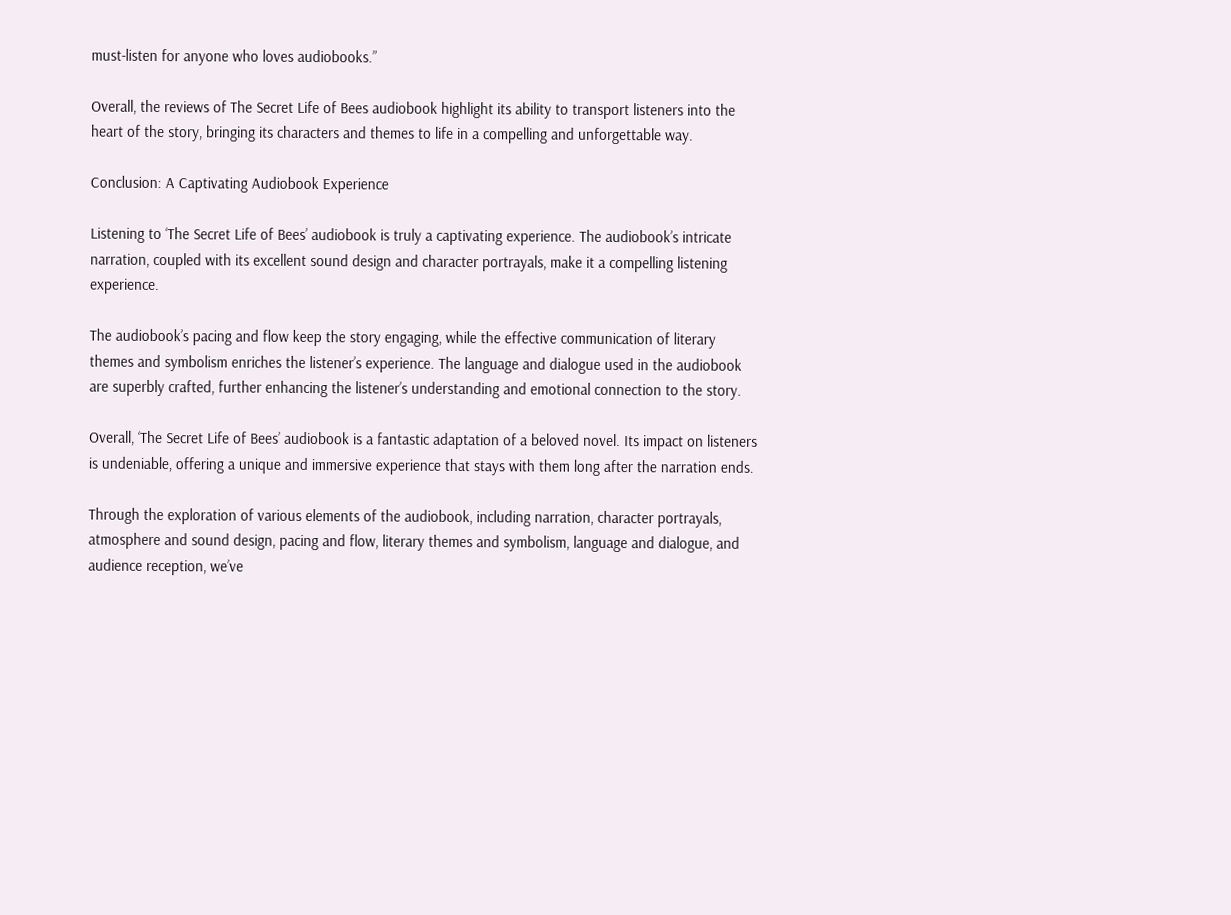must-listen for anyone who loves audiobooks.”

Overall, the reviews of The Secret Life of Bees audiobook highlight its ability to transport listeners into the heart of the story, bringing its characters and themes to life in a compelling and unforgettable way.

Conclusion: A Captivating Audiobook Experience

Listening to ‘The Secret Life of Bees’ audiobook is truly a captivating experience. The audiobook’s intricate narration, coupled with its excellent sound design and character portrayals, make it a compelling listening experience.

The audiobook’s pacing and flow keep the story engaging, while the effective communication of literary themes and symbolism enriches the listener’s experience. The language and dialogue used in the audiobook are superbly crafted, further enhancing the listener’s understanding and emotional connection to the story.

Overall, ‘The Secret Life of Bees’ audiobook is a fantastic adaptation of a beloved novel. Its impact on listeners is undeniable, offering a unique and immersive experience that stays with them long after the narration ends.

Through the exploration of various elements of the audiobook, including narration, character portrayals, atmosphere and sound design, pacing and flow, literary themes and symbolism, language and dialogue, and audience reception, we’ve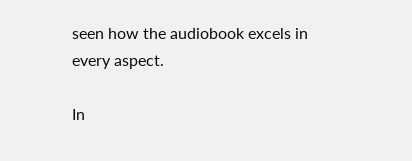seen how the audiobook excels in every aspect.

In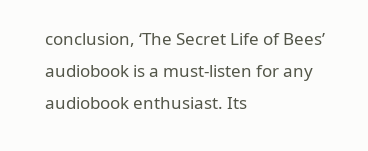conclusion, ‘The Secret Life of Bees’ audiobook is a must-listen for any audiobook enthusiast. Its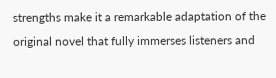strengths make it a remarkable adaptation of the original novel that fully immerses listeners and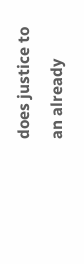does justice to an already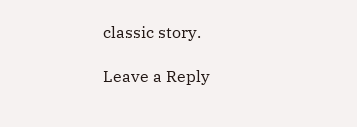classic story.

Leave a Reply